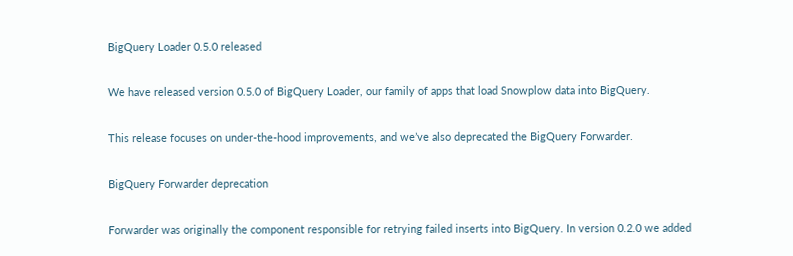BigQuery Loader 0.5.0 released

We have released version 0.5.0 of BigQuery Loader, our family of apps that load Snowplow data into BigQuery.

This release focuses on under-the-hood improvements, and we’ve also deprecated the BigQuery Forwarder.

BigQuery Forwarder deprecation

Forwarder was originally the component responsible for retrying failed inserts into BigQuery. In version 0.2.0 we added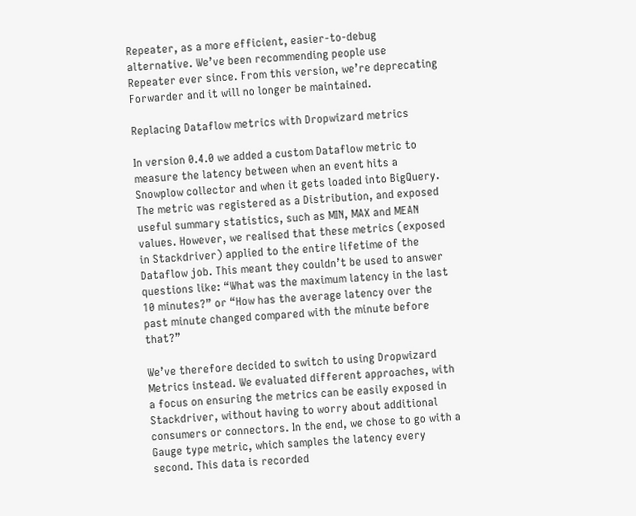Repeater, as a more efficient, easier-to-debug alternative. We’ve been recommending people use Repeater ever since. From this version, we’re deprecating Forwarder and it will no longer be maintained.

Replacing Dataflow metrics with Dropwizard metrics

In version 0.4.0 we added a custom Dataflow metric to measure the latency between when an event hits a Snowplow collector and when it gets loaded into BigQuery. The metric was registered as a Distribution, and exposed useful summary statistics, such as MIN, MAX and MEAN values. However, we realised that these metrics (exposed in Stackdriver) applied to the entire lifetime of the Dataflow job. This meant they couldn’t be used to answer questions like: “What was the maximum latency in the last 10 minutes?” or “How has the average latency over the past minute changed compared with the minute before that?”

We’ve therefore decided to switch to using Dropwizard Metrics instead. We evaluated different approaches, with a focus on ensuring the metrics can be easily exposed in Stackdriver, without having to worry about additional consumers or connectors. In the end, we chose to go with a Gauge type metric, which samples the latency every second. This data is recorded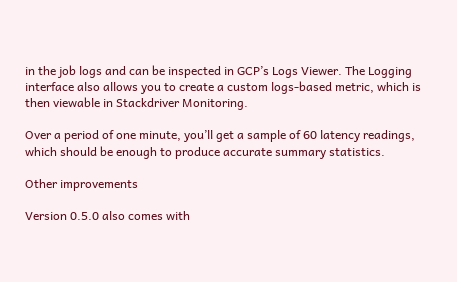in the job logs and can be inspected in GCP’s Logs Viewer. The Logging interface also allows you to create a custom logs-based metric, which is then viewable in Stackdriver Monitoring.

Over a period of one minute, you’ll get a sample of 60 latency readings, which should be enough to produce accurate summary statistics.

Other improvements

Version 0.5.0 also comes with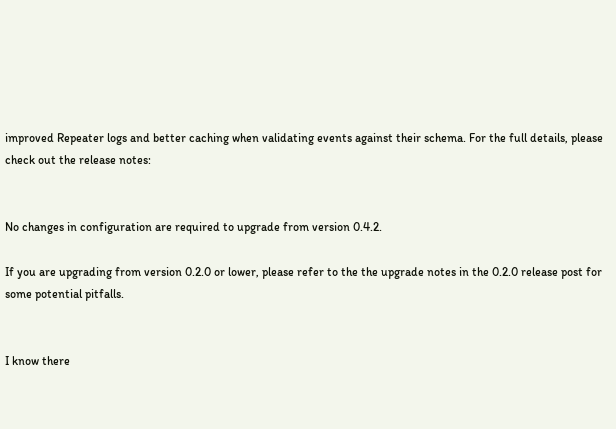improved Repeater logs and better caching when validating events against their schema. For the full details, please check out the release notes:


No changes in configuration are required to upgrade from version 0.4.2.

If you are upgrading from version 0.2.0 or lower, please refer to the the upgrade notes in the 0.2.0 release post for some potential pitfalls.


I know there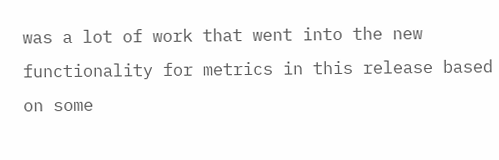was a lot of work that went into the new functionality for metrics in this release based on some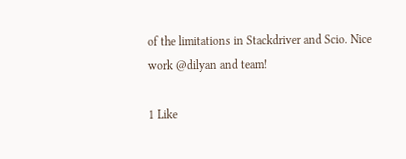of the limitations in Stackdriver and Scio. Nice work @dilyan and team!

1 Like